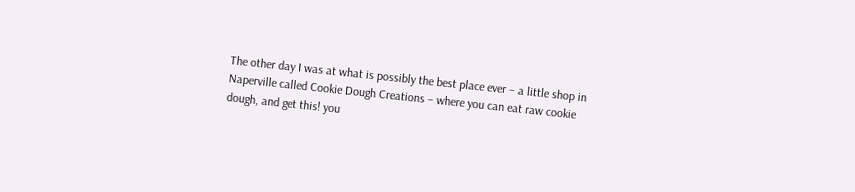The other day I was at what is possibly the best place ever – a little shop in Naperville called Cookie Dough Creations – where you can eat raw cookie dough, and get this! you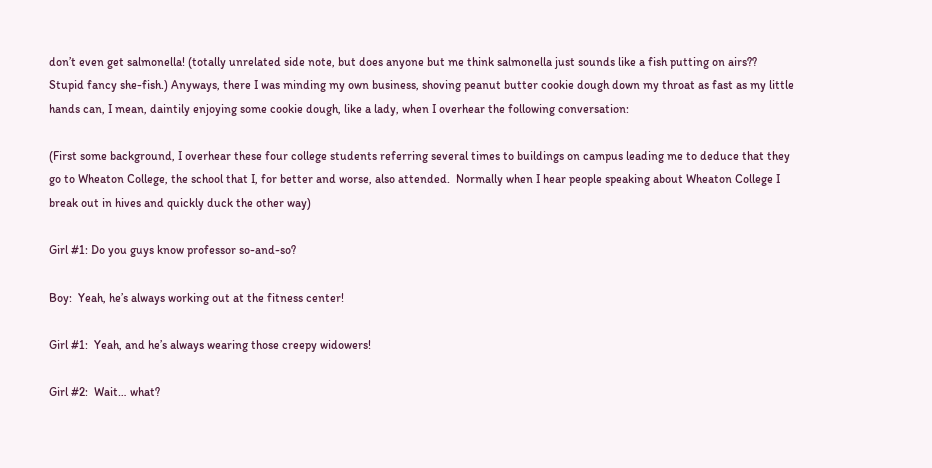don’t even get salmonella! (totally unrelated side note, but does anyone but me think salmonella just sounds like a fish putting on airs?? Stupid fancy she-fish.) Anyways, there I was minding my own business, shoving peanut butter cookie dough down my throat as fast as my little hands can, I mean, daintily enjoying some cookie dough, like a lady, when I overhear the following conversation:

(First some background, I overhear these four college students referring several times to buildings on campus leading me to deduce that they go to Wheaton College, the school that I, for better and worse, also attended.  Normally when I hear people speaking about Wheaton College I break out in hives and quickly duck the other way)

Girl #1: Do you guys know professor so-and-so?

Boy:  Yeah, he’s always working out at the fitness center!

Girl #1:  Yeah, and he’s always wearing those creepy widowers!

Girl #2:  Wait… what?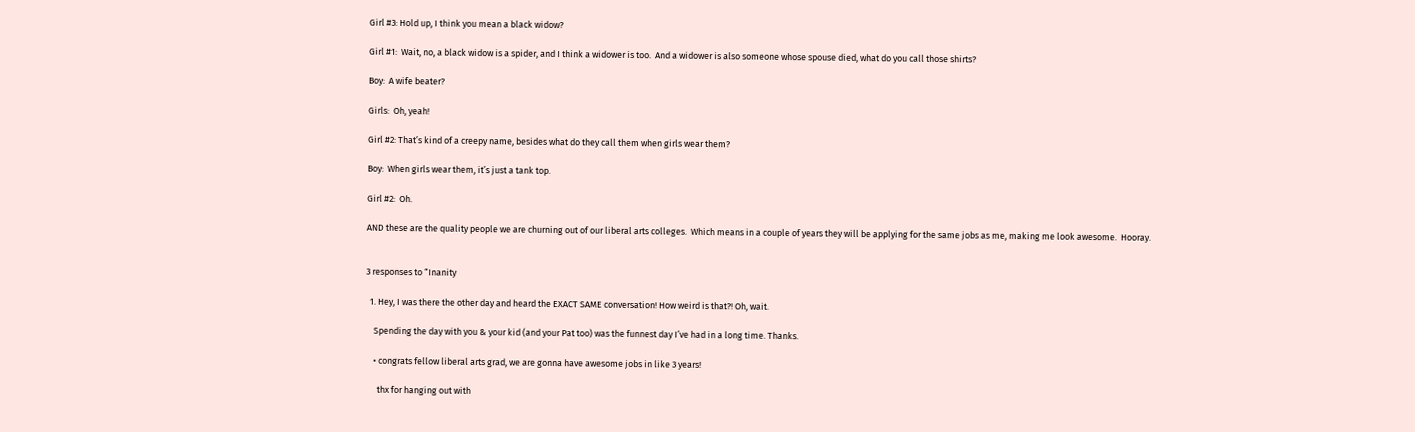Girl #3: Hold up, I think you mean a black widow?

Girl #1:  Wait, no, a black widow is a spider, and I think a widower is too.  And a widower is also someone whose spouse died, what do you call those shirts?

Boy:  A wife beater?

Girls:  Oh, yeah!

Girl #2: That’s kind of a creepy name, besides what do they call them when girls wear them?

Boy:  When girls wear them, it’s just a tank top.

Girl #2:  Oh.

AND these are the quality people we are churning out of our liberal arts colleges.  Which means in a couple of years they will be applying for the same jobs as me, making me look awesome.  Hooray.


3 responses to “Inanity

  1. Hey, I was there the other day and heard the EXACT SAME conversation! How weird is that?! Oh, wait.

    Spending the day with you & your kid (and your Pat too) was the funnest day I’ve had in a long time. Thanks.

    • congrats fellow liberal arts grad, we are gonna have awesome jobs in like 3 years!

      thx for hanging out with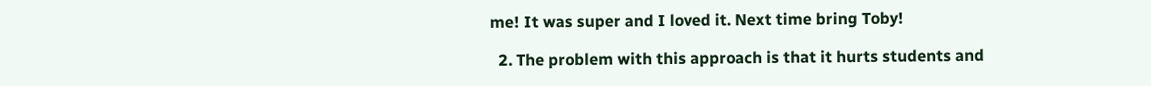me! It was super and I loved it. Next time bring Toby!

  2. The problem with this approach is that it hurts students and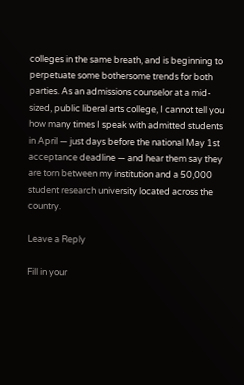colleges in the same breath, and is beginning to perpetuate some bothersome trends for both parties. As an admissions counselor at a mid-sized, public liberal arts college, I cannot tell you how many times I speak with admitted students in April — just days before the national May 1st acceptance deadline — and hear them say they are torn between my institution and a 50,000 student research university located across the country.

Leave a Reply

Fill in your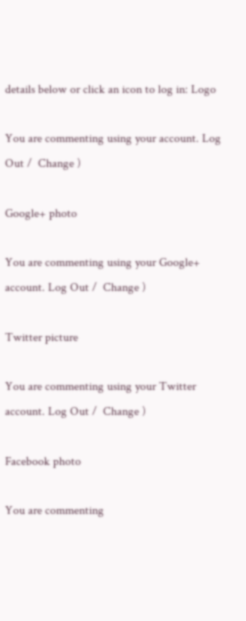details below or click an icon to log in: Logo

You are commenting using your account. Log Out /  Change )

Google+ photo

You are commenting using your Google+ account. Log Out /  Change )

Twitter picture

You are commenting using your Twitter account. Log Out /  Change )

Facebook photo

You are commenting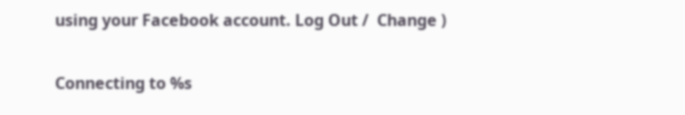using your Facebook account. Log Out /  Change )


Connecting to %s